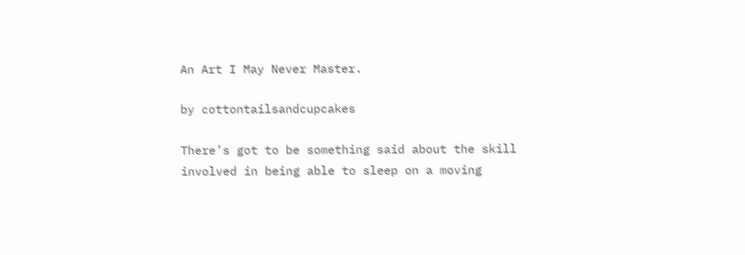An Art I May Never Master.

by cottontailsandcupcakes

There’s got to be something said about the skill involved in being able to sleep on a moving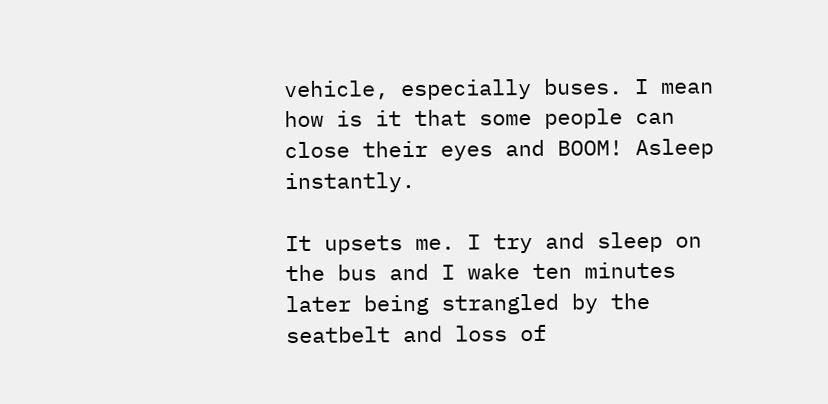vehicle, especially buses. I mean how is it that some people can close their eyes and BOOM! Asleep instantly.

It upsets me. I try and sleep on the bus and I wake ten minutes later being strangled by the seatbelt and loss of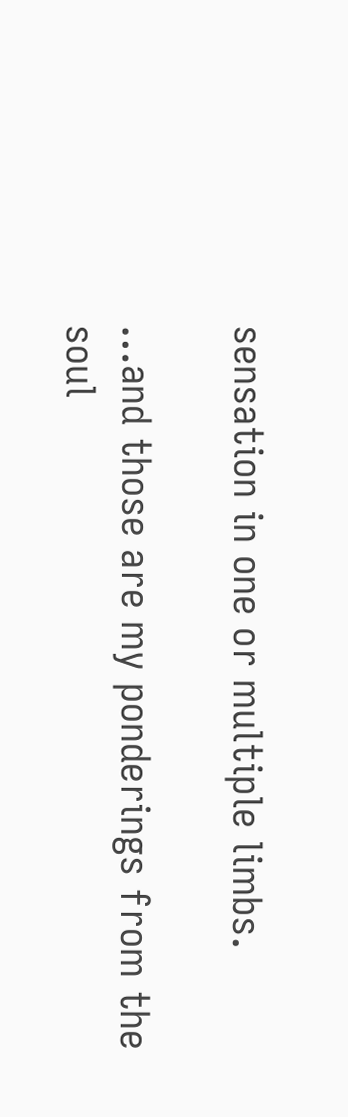sensation in one or multiple limbs.

…and those are my ponderings from the soul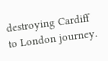destroying Cardiff to London journey.